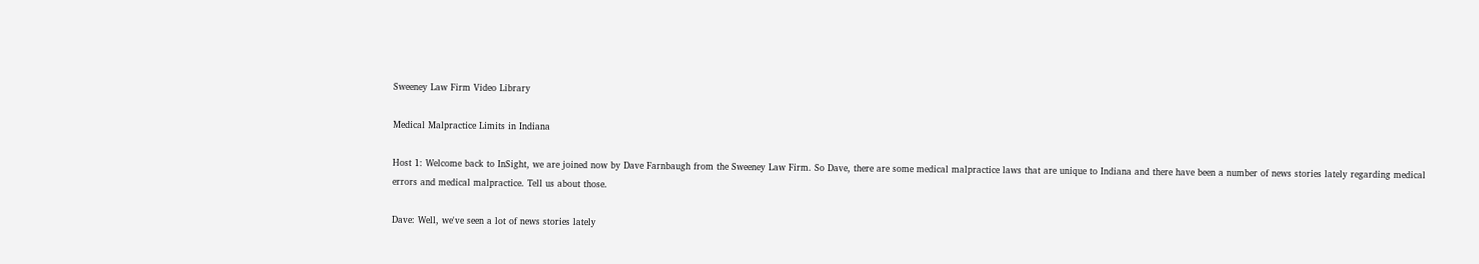Sweeney Law Firm Video Library

Medical Malpractice Limits in Indiana

Host 1: Welcome back to InSight, we are joined now by Dave Farnbaugh from the Sweeney Law Firm. So Dave, there are some medical malpractice laws that are unique to Indiana and there have been a number of news stories lately regarding medical errors and medical malpractice. Tell us about those.

Dave: Well, we've seen a lot of news stories lately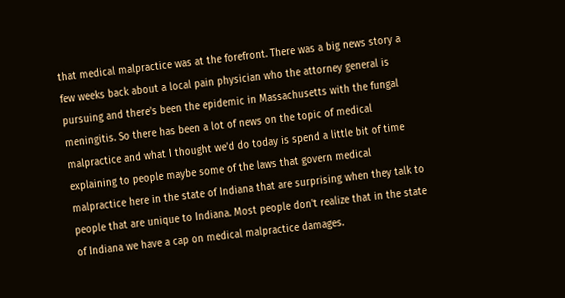that medical malpractice was at the forefront. There was a big news story a few weeks back about a local pain physician who the attorney general is pursuing and there's been the epidemic in Massachusetts with the fungal meningitis. So there has been a lot of news on the topic of medical malpractice and what I thought we'd do today is spend a little bit of time explaining to people maybe some of the laws that govern medical malpractice here in the state of Indiana that are surprising when they talk to people that are unique to Indiana. Most people don't realize that in the state of Indiana we have a cap on medical malpractice damages.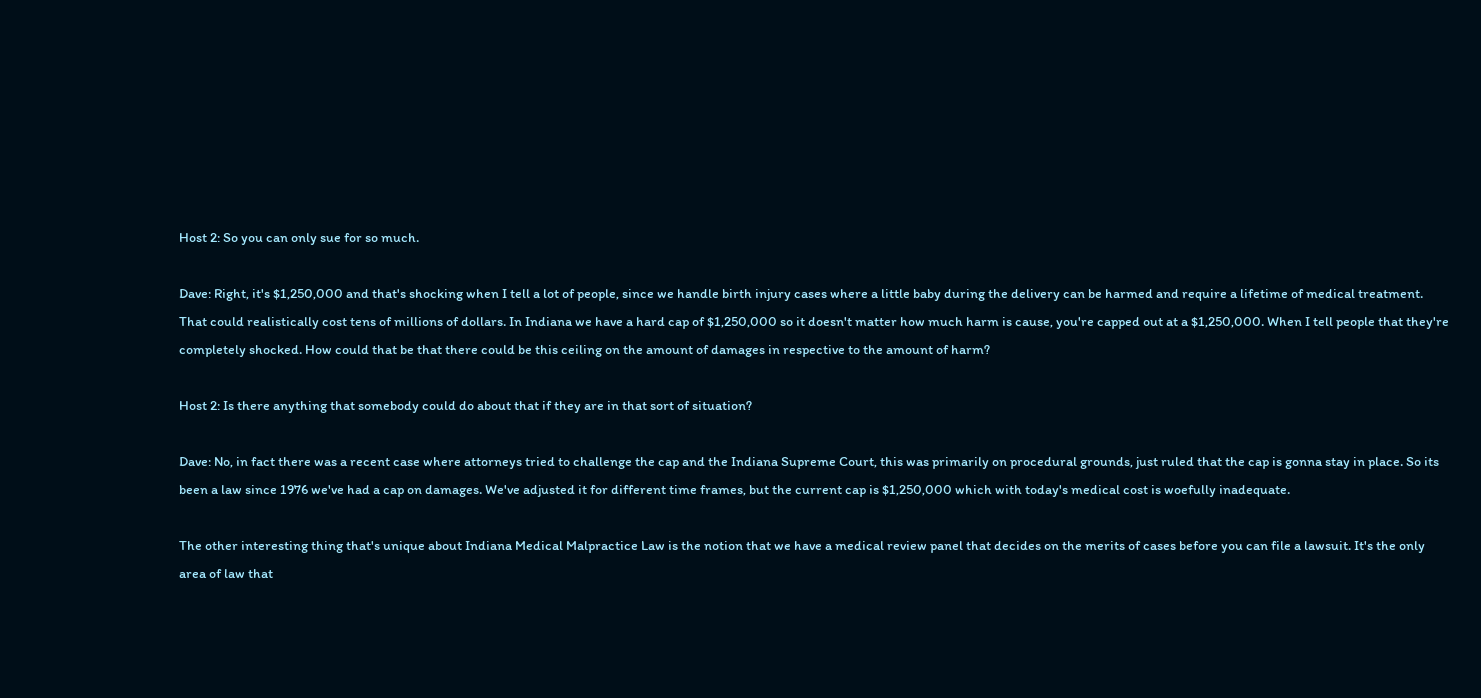Host 2: So you can only sue for so much.

Dave: Right, it's $1,250,000 and that's shocking when I tell a lot of people, since we handle birth injury cases where a little baby during the delivery can be harmed and require a lifetime of medical treatment. That could realistically cost tens of millions of dollars. In Indiana we have a hard cap of $1,250,000 so it doesn't matter how much harm is cause, you're capped out at a $1,250,000. When I tell people that they're completely shocked. How could that be that there could be this ceiling on the amount of damages in respective to the amount of harm?

Host 2: Is there anything that somebody could do about that if they are in that sort of situation?

Dave: No, in fact there was a recent case where attorneys tried to challenge the cap and the Indiana Supreme Court, this was primarily on procedural grounds, just ruled that the cap is gonna stay in place. So its been a law since 1976 we've had a cap on damages. We've adjusted it for different time frames, but the current cap is $1,250,000 which with today's medical cost is woefully inadequate.

The other interesting thing that's unique about Indiana Medical Malpractice Law is the notion that we have a medical review panel that decides on the merits of cases before you can file a lawsuit. It's the only area of law that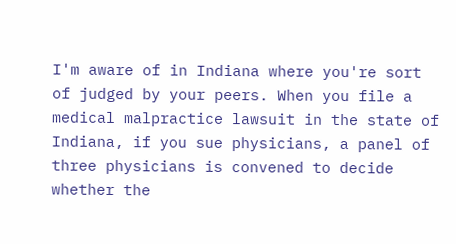I'm aware of in Indiana where you're sort of judged by your peers. When you file a medical malpractice lawsuit in the state of Indiana, if you sue physicians, a panel of three physicians is convened to decide whether the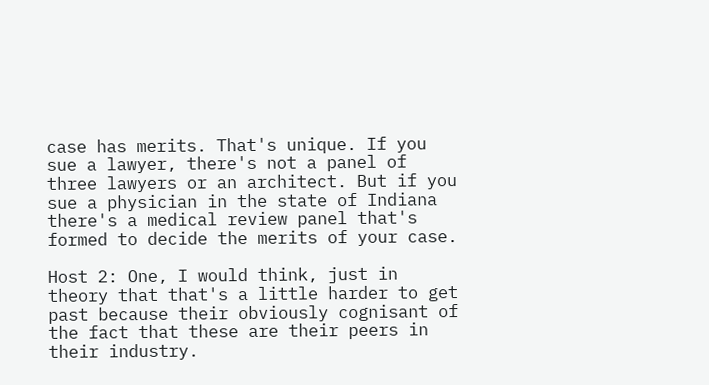case has merits. That's unique. If you sue a lawyer, there's not a panel of three lawyers or an architect. But if you sue a physician in the state of Indiana there's a medical review panel that's formed to decide the merits of your case.

Host 2: One, I would think, just in theory that that's a little harder to get past because their obviously cognisant of the fact that these are their peers in their industry.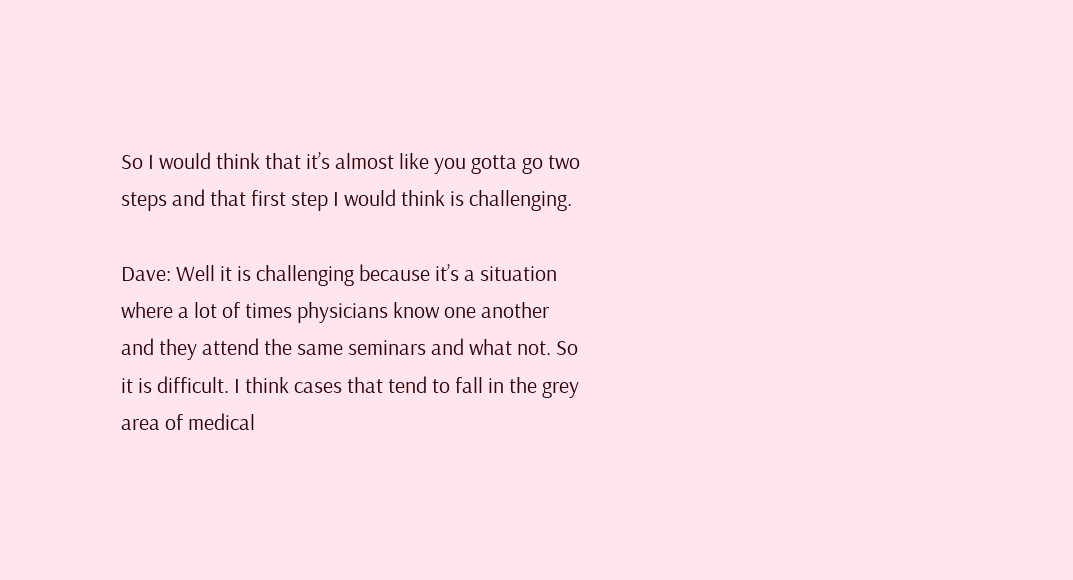So I would think that it’s almost like you gotta go two steps and that first step I would think is challenging.

Dave: Well it is challenging because it’s a situation where a lot of times physicians know one another and they attend the same seminars and what not. So it is difficult. I think cases that tend to fall in the grey area of medical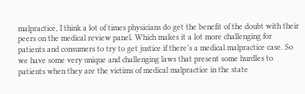malpractice, I think a lot of times physicians do get the benefit of the doubt with their peers on the medical review panel. Which makes it a lot more challenging for patients and consumers to try to get justice if there’s a medical malpractice case. So we have some very unique and challenging laws that present some hurdles to patients when they are the victims of medical malpractice in the state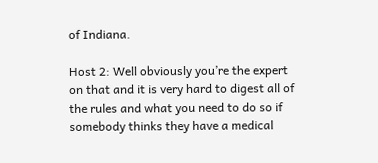of Indiana.

Host 2: Well obviously you’re the expert on that and it is very hard to digest all of the rules and what you need to do so if somebody thinks they have a medical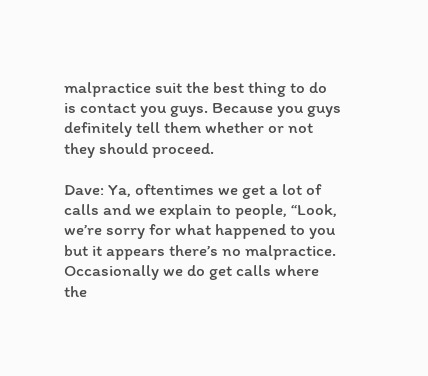malpractice suit the best thing to do is contact you guys. Because you guys definitely tell them whether or not they should proceed.

Dave: Ya, oftentimes we get a lot of calls and we explain to people, “Look, we’re sorry for what happened to you but it appears there’s no malpractice. Occasionally we do get calls where the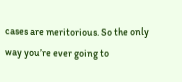cases are meritorious. So the only way you’re ever going to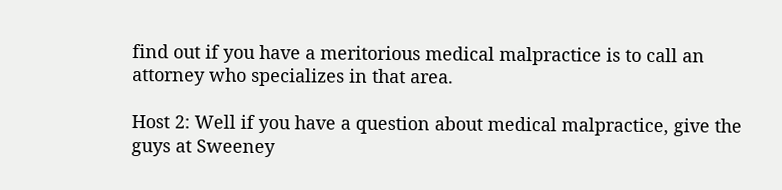find out if you have a meritorious medical malpractice is to call an attorney who specializes in that area.

Host 2: Well if you have a question about medical malpractice, give the guys at Sweeney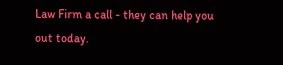Law Firm a call - they can help you out today.